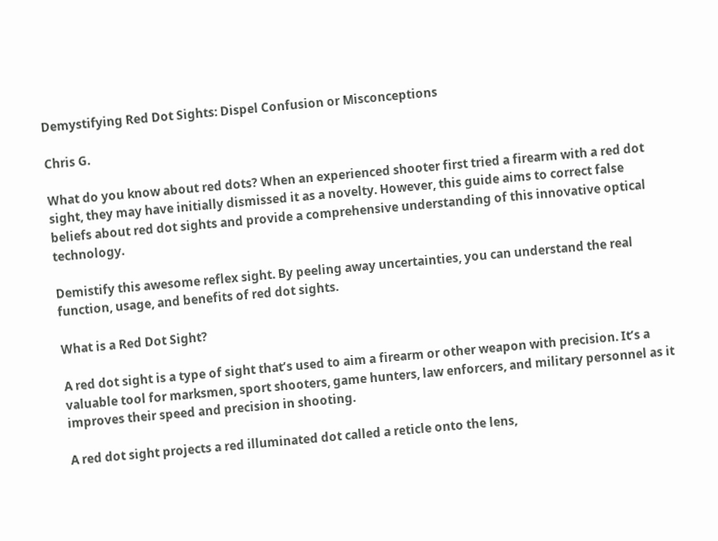Demystifying Red Dot Sights: Dispel Confusion or Misconceptions

Chris G.

What do you know about red dots? When an experienced shooter first tried a firearm with a red dot sight, they may have initially dismissed it as a novelty. However, this guide aims to correct false beliefs about red dot sights and provide a comprehensive understanding of this innovative optical technology.

Demistify this awesome reflex sight. By peeling away uncertainties, you can understand the real function, usage, and benefits of red dot sights.

What is a Red Dot Sight?

A red dot sight is a type of sight that’s used to aim a firearm or other weapon with precision. It’s a valuable tool for marksmen, sport shooters, game hunters, law enforcers, and military personnel as it improves their speed and precision in shooting.

A red dot sight projects a red illuminated dot called a reticle onto the lens,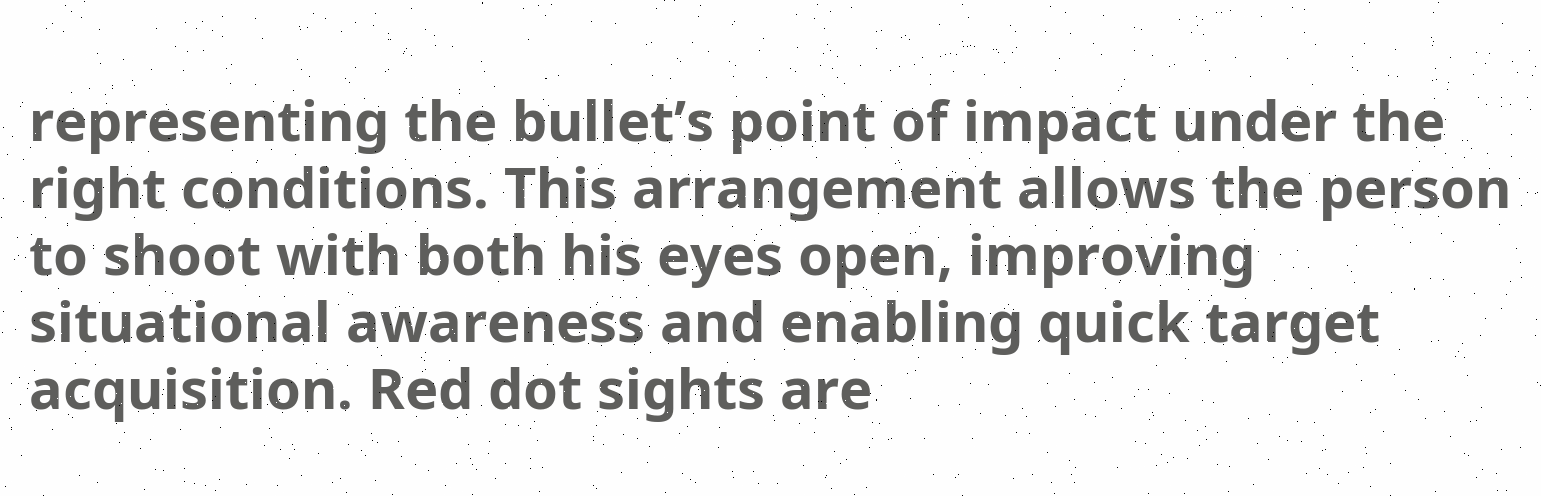representing the bullet’s point of impact under the right conditions. This arrangement allows the person to shoot with both his eyes open, improving situational awareness and enabling quick target acquisition. Red dot sights are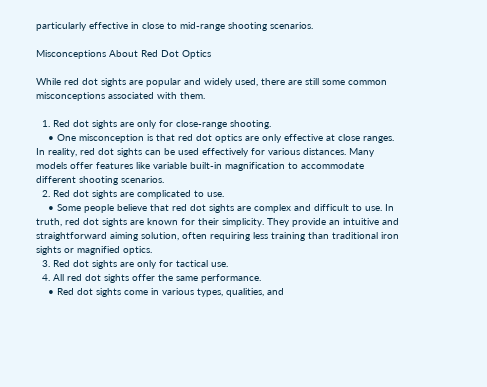particularly effective in close to mid-range shooting scenarios.

Misconceptions About Red Dot Optics

While red dot sights are popular and widely used, there are still some common misconceptions associated with them.

  1. Red dot sights are only for close-range shooting.
    • One misconception is that red dot optics are only effective at close ranges. In reality, red dot sights can be used effectively for various distances. Many models offer features like variable built-in magnification to accommodate different shooting scenarios.
  2. Red dot sights are complicated to use.
    • Some people believe that red dot sights are complex and difficult to use. In truth, red dot sights are known for their simplicity. They provide an intuitive and straightforward aiming solution, often requiring less training than traditional iron sights or magnified optics.
  3. Red dot sights are only for tactical use.
  4. All red dot sights offer the same performance.
    • Red dot sights come in various types, qualities, and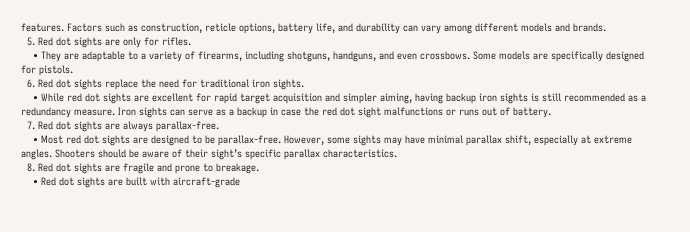features. Factors such as construction, reticle options, battery life, and durability can vary among different models and brands.
  5. Red dot sights are only for rifles.
    • They are adaptable to a variety of firearms, including shotguns, handguns, and even crossbows. Some models are specifically designed for pistols.
  6. Red dot sights replace the need for traditional iron sights.
    • While red dot sights are excellent for rapid target acquisition and simpler aiming, having backup iron sights is still recommended as a redundancy measure. Iron sights can serve as a backup in case the red dot sight malfunctions or runs out of battery.
  7. Red dot sights are always parallax-free.
    • Most red dot sights are designed to be parallax-free. However, some sights may have minimal parallax shift, especially at extreme angles. Shooters should be aware of their sight’s specific parallax characteristics.
  8. Red dot sights are fragile and prone to breakage.
    • Red dot sights are built with aircraft-grade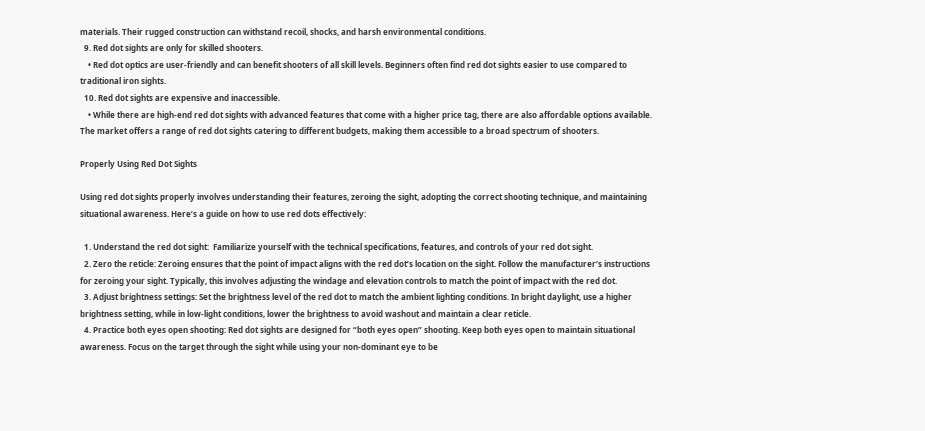materials. Their rugged construction can withstand recoil, shocks, and harsh environmental conditions.
  9. Red dot sights are only for skilled shooters.
    • Red dot optics are user-friendly and can benefit shooters of all skill levels. Beginners often find red dot sights easier to use compared to traditional iron sights.
  10. Red dot sights are expensive and inaccessible.
    • While there are high-end red dot sights with advanced features that come with a higher price tag, there are also affordable options available. The market offers a range of red dot sights catering to different budgets, making them accessible to a broad spectrum of shooters.

Properly Using Red Dot Sights

Using red dot sights properly involves understanding their features, zeroing the sight, adopting the correct shooting technique, and maintaining situational awareness. Here’s a guide on how to use red dots effectively:

  1. Understand the red dot sight:  Familiarize yourself with the technical specifications, features, and controls of your red dot sight.
  2. Zero the reticle: Zeroing ensures that the point of impact aligns with the red dot’s location on the sight. Follow the manufacturer’s instructions for zeroing your sight. Typically, this involves adjusting the windage and elevation controls to match the point of impact with the red dot.
  3. Adjust brightness settings: Set the brightness level of the red dot to match the ambient lighting conditions. In bright daylight, use a higher brightness setting, while in low-light conditions, lower the brightness to avoid washout and maintain a clear reticle.
  4. Practice both eyes open shooting: Red dot sights are designed for “both eyes open” shooting. Keep both eyes open to maintain situational awareness. Focus on the target through the sight while using your non-dominant eye to be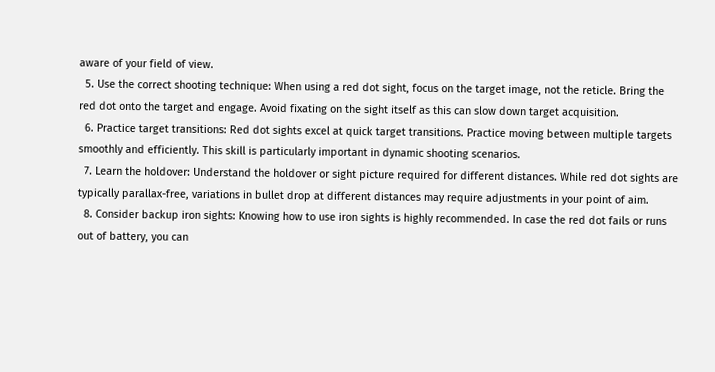aware of your field of view.
  5. Use the correct shooting technique: When using a red dot sight, focus on the target image, not the reticle. Bring the red dot onto the target and engage. Avoid fixating on the sight itself as this can slow down target acquisition.
  6. Practice target transitions: Red dot sights excel at quick target transitions. Practice moving between multiple targets smoothly and efficiently. This skill is particularly important in dynamic shooting scenarios.
  7. Learn the holdover: Understand the holdover or sight picture required for different distances. While red dot sights are typically parallax-free, variations in bullet drop at different distances may require adjustments in your point of aim.
  8. Consider backup iron sights: Knowing how to use iron sights is highly recommended. In case the red dot fails or runs out of battery, you can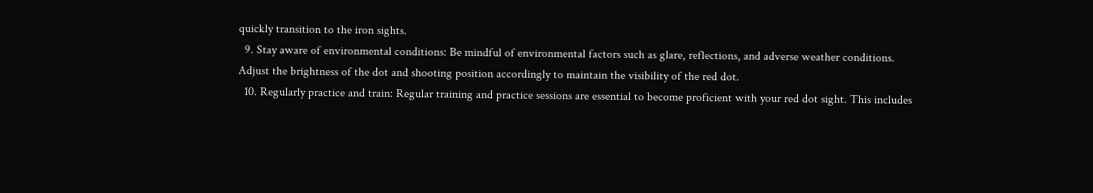quickly transition to the iron sights.
  9. Stay aware of environmental conditions: Be mindful of environmental factors such as glare, reflections, and adverse weather conditions. Adjust the brightness of the dot and shooting position accordingly to maintain the visibility of the red dot.
  10. Regularly practice and train: Regular training and practice sessions are essential to become proficient with your red dot sight. This includes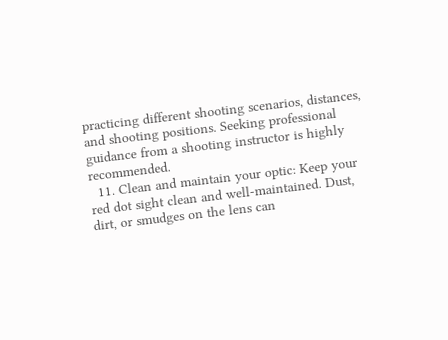practicing different shooting scenarios, distances, and shooting positions. Seeking professional guidance from a shooting instructor is highly recommended.
  11. Clean and maintain your optic: Keep your red dot sight clean and well-maintained. Dust, dirt, or smudges on the lens can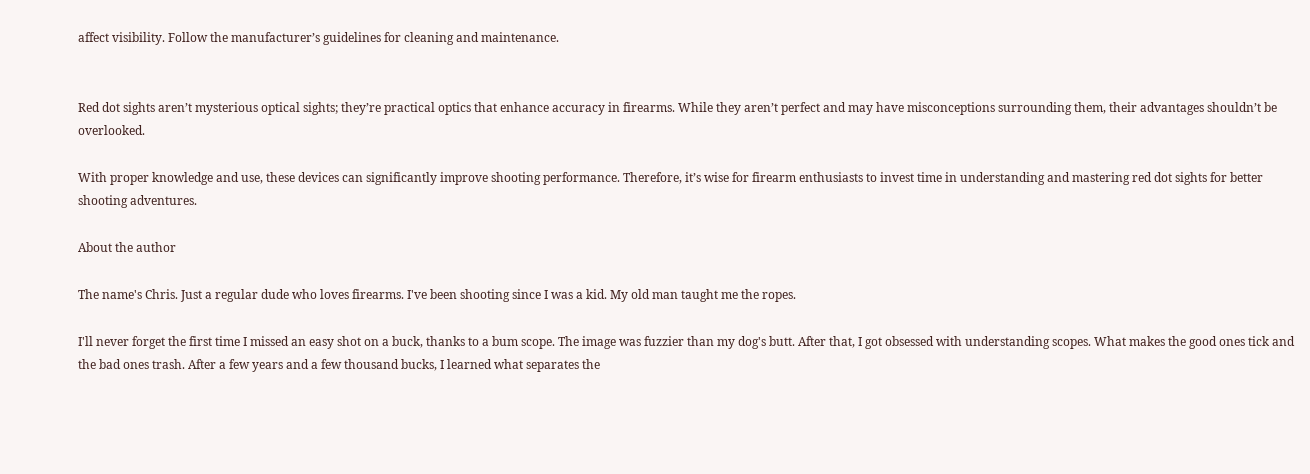affect visibility. Follow the manufacturer’s guidelines for cleaning and maintenance.


Red dot sights aren’t mysterious optical sights; they’re practical optics that enhance accuracy in firearms. While they aren’t perfect and may have misconceptions surrounding them, their advantages shouldn’t be overlooked.

With proper knowledge and use, these devices can significantly improve shooting performance. Therefore, it’s wise for firearm enthusiasts to invest time in understanding and mastering red dot sights for better shooting adventures.

About the author

The name's Chris. Just a regular dude who loves firearms. I've been shooting since I was a kid. My old man taught me the ropes.

I'll never forget the first time I missed an easy shot on a buck, thanks to a bum scope. The image was fuzzier than my dog's butt. After that, I got obsessed with understanding scopes. What makes the good ones tick and the bad ones trash. After a few years and a few thousand bucks, I learned what separates the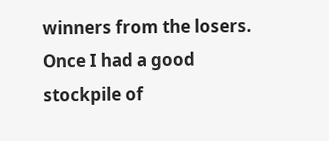winners from the losers. Once I had a good stockpile of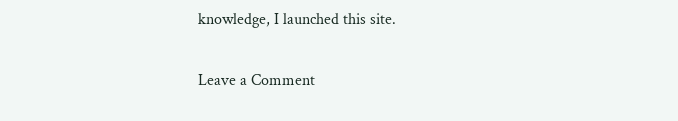knowledge, I launched this site.

Leave a Comment